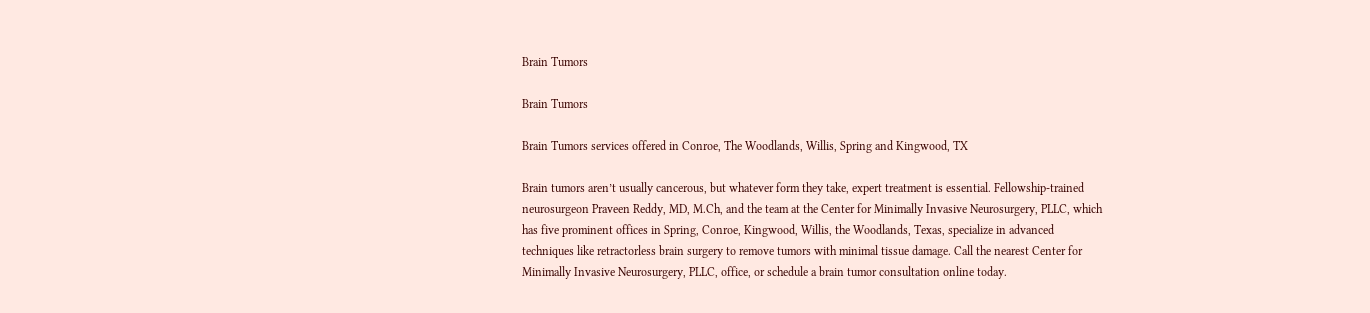Brain Tumors

Brain Tumors

Brain Tumors services offered in Conroe, The Woodlands, Willis, Spring and Kingwood, TX

Brain tumors aren’t usually cancerous, but whatever form they take, expert treatment is essential. Fellowship-trained neurosurgeon Praveen Reddy, MD, M.Ch, and the team at the Center for Minimally Invasive Neurosurgery, PLLC, which has five prominent offices in Spring, Conroe, Kingwood, Willis, the Woodlands, Texas, specialize in advanced techniques like retractorless brain surgery to remove tumors with minimal tissue damage. Call the nearest Center for Minimally Invasive Neurosurgery, PLLC, office, or schedule a brain tumor consultation online today.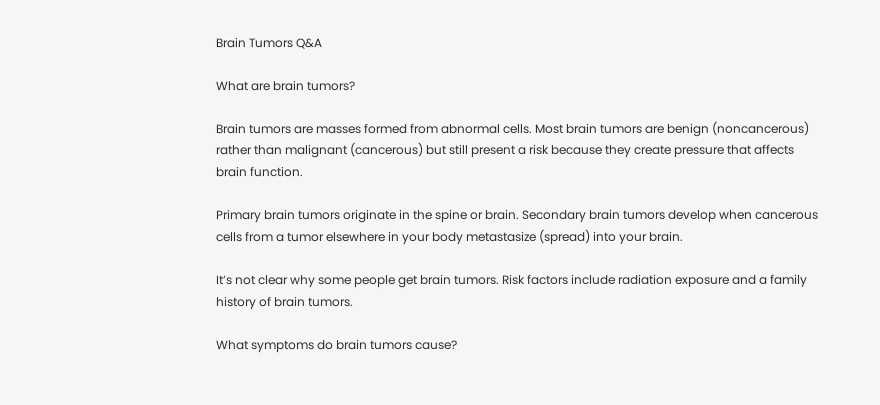Brain Tumors Q&A

What are brain tumors?

Brain tumors are masses formed from abnormal cells. Most brain tumors are benign (noncancerous) rather than malignant (cancerous) but still present a risk because they create pressure that affects brain function.

Primary brain tumors originate in the spine or brain. Secondary brain tumors develop when cancerous cells from a tumor elsewhere in your body metastasize (spread) into your brain.

It’s not clear why some people get brain tumors. Risk factors include radiation exposure and a family history of brain tumors.

What symptoms do brain tumors cause?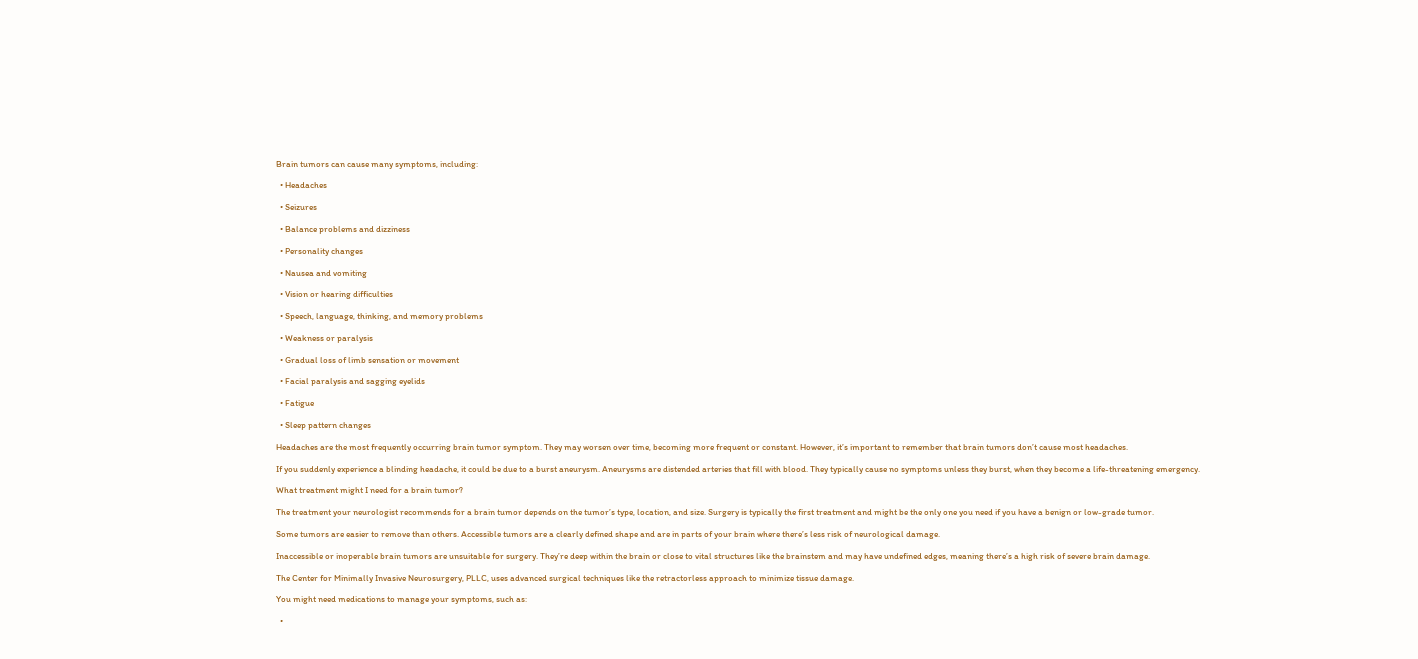Brain tumors can cause many symptoms, including:

  • Headaches

  • Seizures

  • Balance problems and dizziness

  • Personality changes

  • Nausea and vomiting

  • Vision or hearing difficulties

  • Speech, language, thinking, and memory problems

  • Weakness or paralysis

  • Gradual loss of limb sensation or movement

  • Facial paralysis and sagging eyelids

  • Fatigue

  • Sleep pattern changes

Headaches are the most frequently occurring brain tumor symptom. They may worsen over time, becoming more frequent or constant. However, it’s important to remember that brain tumors don’t cause most headaches.

If you suddenly experience a blinding headache, it could be due to a burst aneurysm. Aneurysms are distended arteries that fill with blood. They typically cause no symptoms unless they burst, when they become a life-threatening emergency.

What treatment might I need for a brain tumor?

The treatment your neurologist recommends for a brain tumor depends on the tumor’s type, location, and size. Surgery is typically the first treatment and might be the only one you need if you have a benign or low-grade tumor.

Some tumors are easier to remove than others. Accessible tumors are a clearly defined shape and are in parts of your brain where there’s less risk of neurological damage.

Inaccessible or inoperable brain tumors are unsuitable for surgery. They’re deep within the brain or close to vital structures like the brainstem and may have undefined edges, meaning there’s a high risk of severe brain damage.

The Center for Minimally Invasive Neurosurgery, PLLC, uses advanced surgical techniques like the retractorless approach to minimize tissue damage.

You might need medications to manage your symptoms, such as:

  •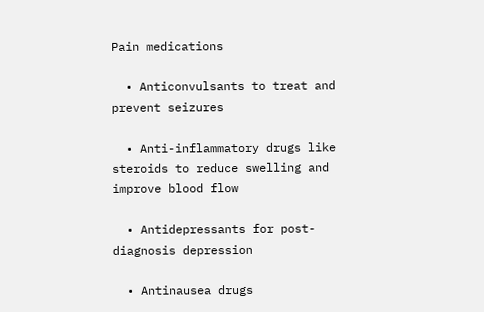Pain medications

  • Anticonvulsants to treat and prevent seizures

  • Anti-inflammatory drugs like steroids to reduce swelling and improve blood flow

  • Antidepressants for post-diagnosis depression

  • Antinausea drugs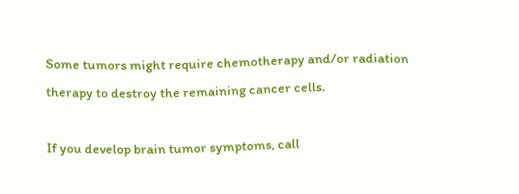Some tumors might require chemotherapy and/or radiation therapy to destroy the remaining cancer cells.

If you develop brain tumor symptoms, call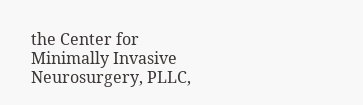the Center for Minimally Invasive Neurosurgery, PLLC,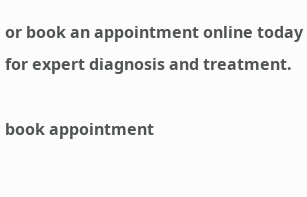or book an appointment online today for expert diagnosis and treatment.

book appointment